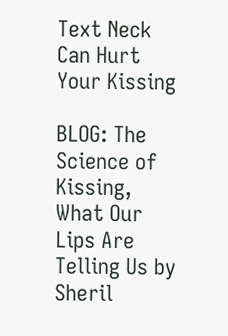Text Neck Can Hurt Your Kissing

BLOG: The Science of Kissing, What Our Lips Are Telling Us by Sheril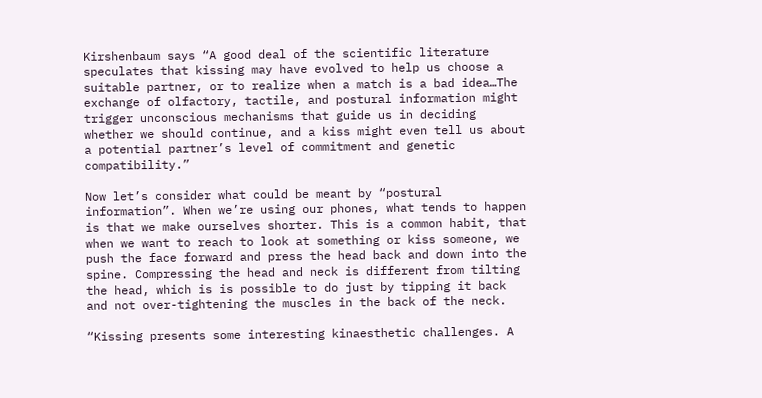Kirshenbaum says “A good deal of the scientific literature speculates that kissing may have evolved to help us choose a suitable partner, or to realize when a match is a bad idea…The exchange of olfactory, tactile, and postural information might trigger unconscious mechanisms that guide us in deciding whether we should continue, and a kiss might even tell us about a potential partner’s level of commitment and genetic compatibility.”

Now let’s consider what could be meant by “postural information”. When we’re using our phones, what tends to happen is that we make ourselves shorter. This is a common habit, that when we want to reach to look at something or kiss someone, we push the face forward and press the head back and down into the spine. Compressing the head and neck is different from tilting the head, which is is possible to do just by tipping it back and not over-tightening the muscles in the back of the neck.

“Kissing presents some interesting kinaesthetic challenges. A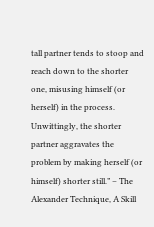tall partner tends to stoop and reach down to the shorter one, misusing himself (or herself) in the process. Unwittingly, the shorter partner aggravates the problem by making herself (or himself) shorter still.” – The Alexander Technique, A Skill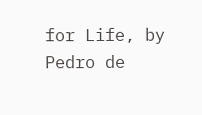for Life, by Pedro de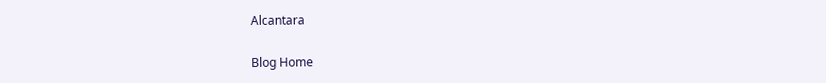Alcantara

Blog Home